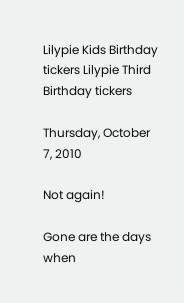Lilypie Kids Birthday tickers Lilypie Third Birthday tickers

Thursday, October 7, 2010

Not again!

Gone are the days when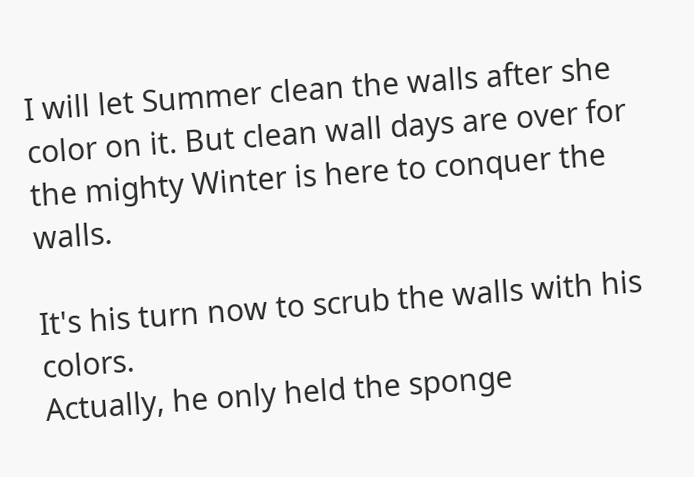I will let Summer clean the walls after she color on it. But clean wall days are over for the mighty Winter is here to conquer the walls.

It's his turn now to scrub the walls with his colors.
Actually, he only held the sponge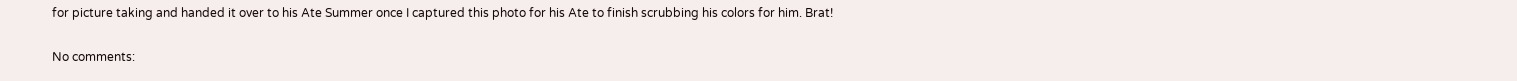for picture taking and handed it over to his Ate Summer once I captured this photo for his Ate to finish scrubbing his colors for him. Brat!

No comments: